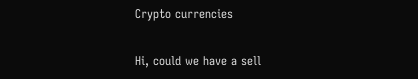Crypto currencies

Hi, could we have a sell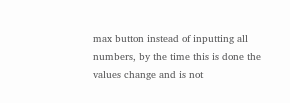max button instead of inputting all numbers, by the time this is done the values change and is not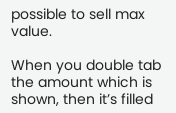possible to sell max value.

When you double tab the amount which is shown, then it’s filled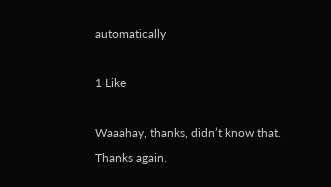automatically

1 Like

Waaahay, thanks, didn’t know that.
Thanks again.